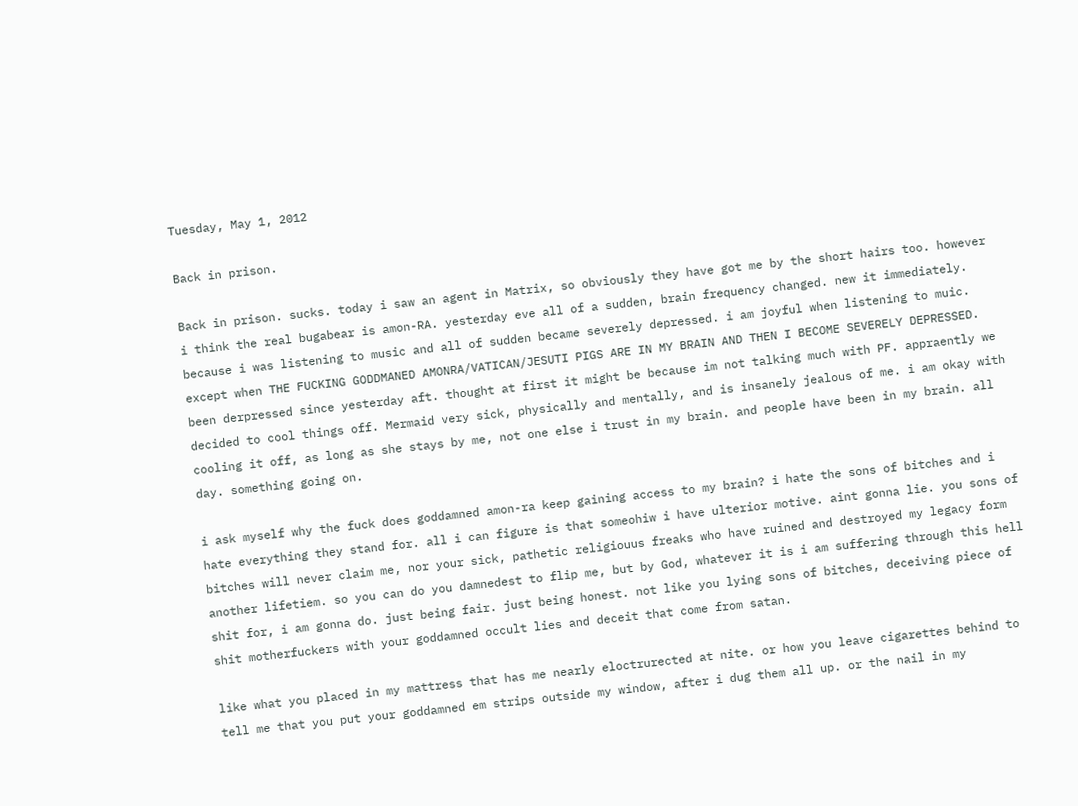Tuesday, May 1, 2012

Back in prison.

Back in prison. sucks. today i saw an agent in Matrix, so obviously they have got me by the short hairs too. however i think the real bugabear is amon-RA. yesterday eve all of a sudden, brain frequency changed. new it immediately. because i was listening to music and all of sudden became severely depressed. i am joyful when listening to muic. except when THE FUCKING GODDMANED AMONRA/VATICAN/JESUTI PIGS ARE IN MY BRAIN AND THEN I BECOME SEVERELY DEPRESSED. been derpressed since yesterday aft. thought at first it might be because im not talking much with PF. appraently we decided to cool things off. Mermaid very sick, physically and mentally, and is insanely jealous of me. i am okay with cooling it off, as long as she stays by me, not one else i trust in my brain. and people have been in my brain. all day. something going on.

i ask myself why the fuck does goddamned amon-ra keep gaining access to my brain? i hate the sons of bitches and i hate everything they stand for. all i can figure is that someohiw i have ulterior motive. aint gonna lie. you sons of bitches will never claim me, nor your sick, pathetic religiouus freaks who have ruined and destroyed my legacy form another lifetiem. so you can do you damnedest to flip me, but by God, whatever it is i am suffering through this hell shit for, i am gonna do. just being fair. just being honest. not like you lying sons of bitches, deceiving piece of shit motherfuckers with your goddamned occult lies and deceit that come from satan.

like what you placed in my mattress that has me nearly eloctrurected at nite. or how you leave cigarettes behind to tell me that you put your goddamned em strips outside my window, after i dug them all up. or the nail in my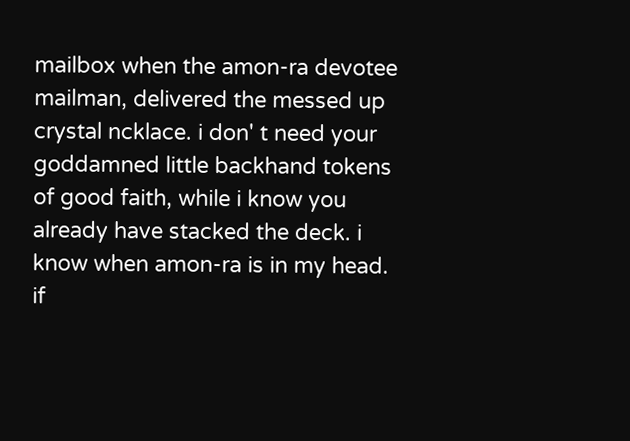mailbox when the amon-ra devotee mailman, delivered the messed up crystal ncklace. i don' t need your goddamned little backhand tokens of good faith, while i know you already have stacked the deck. i know when amon-ra is in my head. if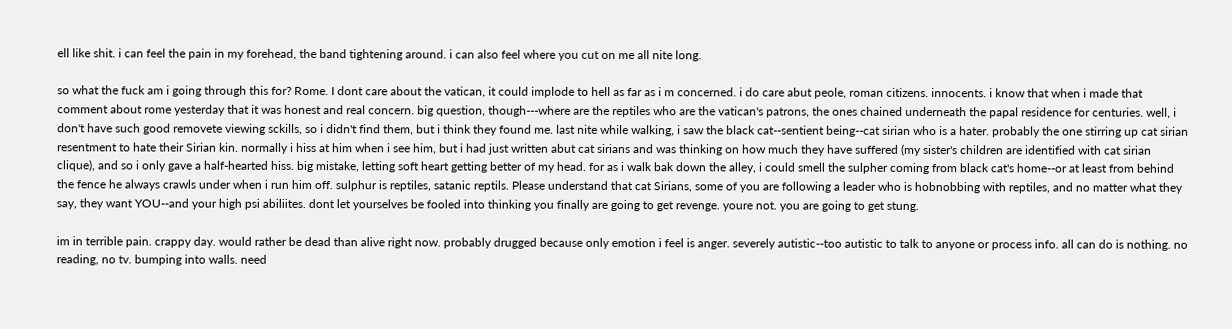ell like shit. i can feel the pain in my forehead, the band tightening around. i can also feel where you cut on me all nite long.

so what the fuck am i going through this for? Rome. I dont care about the vatican, it could implode to hell as far as i m concerned. i do care abut peole, roman citizens. innocents. i know that when i made that comment about rome yesterday that it was honest and real concern. big question, though---where are the reptiles who are the vatican's patrons, the ones chained underneath the papal residence for centuries. well, i don't have such good removete viewing sckills, so i didn't find them, but i think they found me. last nite while walking, i saw the black cat--sentient being--cat sirian who is a hater. probably the one stirring up cat sirian resentment to hate their Sirian kin. normally i hiss at him when i see him, but i had just written abut cat sirians and was thinking on how much they have suffered (my sister's children are identified with cat sirian clique), and so i only gave a half-hearted hiss. big mistake, letting soft heart getting better of my head. for as i walk bak down the alley, i could smell the sulpher coming from black cat's home--or at least from behind the fence he always crawls under when i run him off. sulphur is reptiles, satanic reptils. Please understand that cat Sirians, some of you are following a leader who is hobnobbing with reptiles, and no matter what they say, they want YOU--and your high psi abiliites. dont let yourselves be fooled into thinking you finally are going to get revenge. youre not. you are going to get stung.

im in terrible pain. crappy day. would rather be dead than alive right now. probably drugged because only emotion i feel is anger. severely autistic--too autistic to talk to anyone or process info. all can do is nothing. no reading, no tv. bumping into walls. need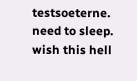testsoeterne. need to sleep. wish this hell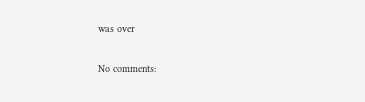was over

No comments: